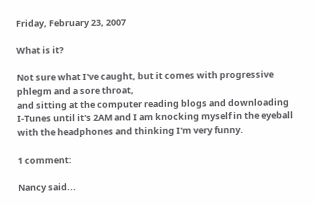Friday, February 23, 2007

What is it?

Not sure what I've caught, but it comes with progressive phlegm and a sore throat,
and sitting at the computer reading blogs and downloading I-Tunes until it's 2AM and I am knocking myself in the eyeball with the headphones and thinking I'm very funny.

1 comment:

Nancy said...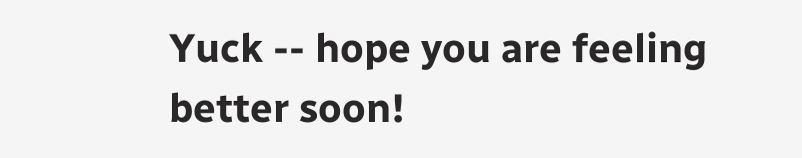Yuck -- hope you are feeling better soon!